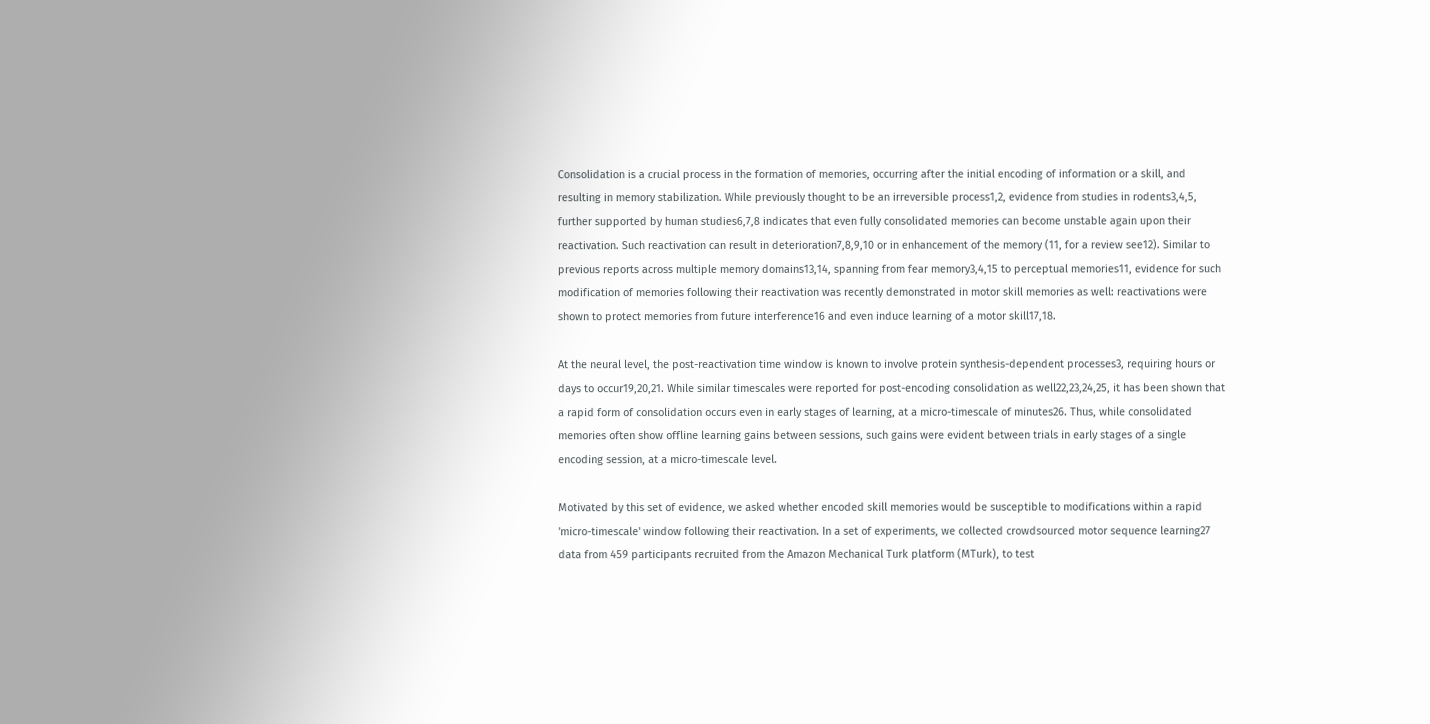Consolidation is a crucial process in the formation of memories, occurring after the initial encoding of information or a skill, and resulting in memory stabilization. While previously thought to be an irreversible process1,2, evidence from studies in rodents3,4,5, further supported by human studies6,7,8 indicates that even fully consolidated memories can become unstable again upon their reactivation. Such reactivation can result in deterioration7,8,9,10 or in enhancement of the memory (11, for a review see12). Similar to previous reports across multiple memory domains13,14, spanning from fear memory3,4,15 to perceptual memories11, evidence for such modification of memories following their reactivation was recently demonstrated in motor skill memories as well: reactivations were shown to protect memories from future interference16 and even induce learning of a motor skill17,18.

At the neural level, the post-reactivation time window is known to involve protein synthesis-dependent processes3, requiring hours or days to occur19,20,21. While similar timescales were reported for post-encoding consolidation as well22,23,24,25, it has been shown that a rapid form of consolidation occurs even in early stages of learning, at a micro-timescale of minutes26. Thus, while consolidated memories often show offline learning gains between sessions, such gains were evident between trials in early stages of a single encoding session, at a micro-timescale level.

Motivated by this set of evidence, we asked whether encoded skill memories would be susceptible to modifications within a rapid 'micro-timescale' window following their reactivation. In a set of experiments, we collected crowdsourced motor sequence learning27 data from 459 participants recruited from the Amazon Mechanical Turk platform (MTurk), to test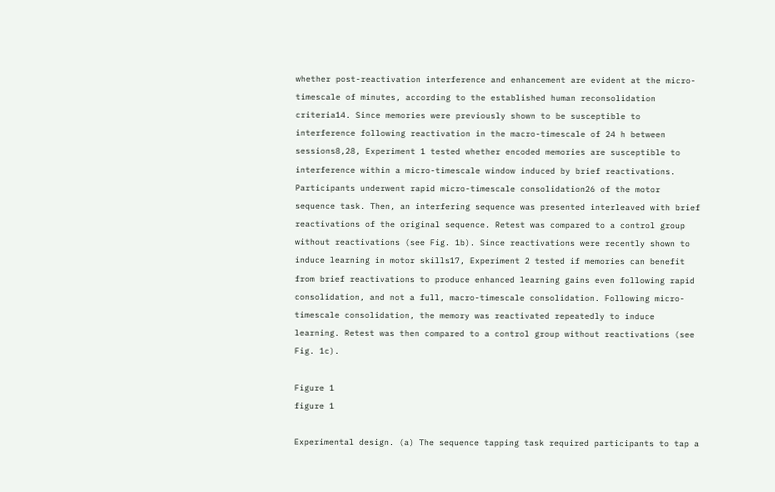whether post-reactivation interference and enhancement are evident at the micro-timescale of minutes, according to the established human reconsolidation criteria14. Since memories were previously shown to be susceptible to interference following reactivation in the macro-timescale of 24 h between sessions8,28, Experiment 1 tested whether encoded memories are susceptible to interference within a micro-timescale window induced by brief reactivations. Participants underwent rapid micro-timescale consolidation26 of the motor sequence task. Then, an interfering sequence was presented interleaved with brief reactivations of the original sequence. Retest was compared to a control group without reactivations (see Fig. 1b). Since reactivations were recently shown to induce learning in motor skills17, Experiment 2 tested if memories can benefit from brief reactivations to produce enhanced learning gains even following rapid consolidation, and not a full, macro-timescale consolidation. Following micro-timescale consolidation, the memory was reactivated repeatedly to induce learning. Retest was then compared to a control group without reactivations (see Fig. 1c).

Figure 1
figure 1

Experimental design. (a) The sequence tapping task required participants to tap a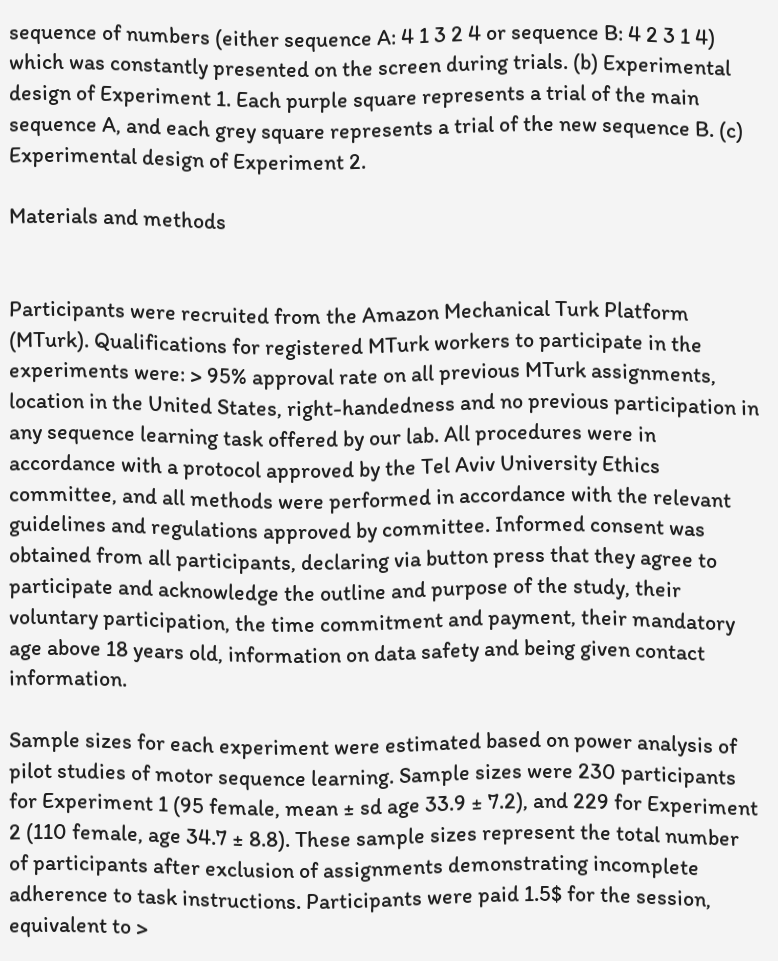sequence of numbers (either sequence A: 4 1 3 2 4 or sequence B: 4 2 3 1 4) which was constantly presented on the screen during trials. (b) Experimental design of Experiment 1. Each purple square represents a trial of the main sequence A, and each grey square represents a trial of the new sequence B. (c) Experimental design of Experiment 2.

Materials and methods


Participants were recruited from the Amazon Mechanical Turk Platform (MTurk). Qualifications for registered MTurk workers to participate in the experiments were: > 95% approval rate on all previous MTurk assignments, location in the United States, right-handedness and no previous participation in any sequence learning task offered by our lab. All procedures were in accordance with a protocol approved by the Tel Aviv University Ethics committee, and all methods were performed in accordance with the relevant guidelines and regulations approved by committee. Informed consent was obtained from all participants, declaring via button press that they agree to participate and acknowledge the outline and purpose of the study, their voluntary participation, the time commitment and payment, their mandatory age above 18 years old, information on data safety and being given contact information.

Sample sizes for each experiment were estimated based on power analysis of pilot studies of motor sequence learning. Sample sizes were 230 participants for Experiment 1 (95 female, mean ± sd age 33.9 ± 7.2), and 229 for Experiment 2 (110 female, age 34.7 ± 8.8). These sample sizes represent the total number of participants after exclusion of assignments demonstrating incomplete adherence to task instructions. Participants were paid 1.5$ for the session, equivalent to >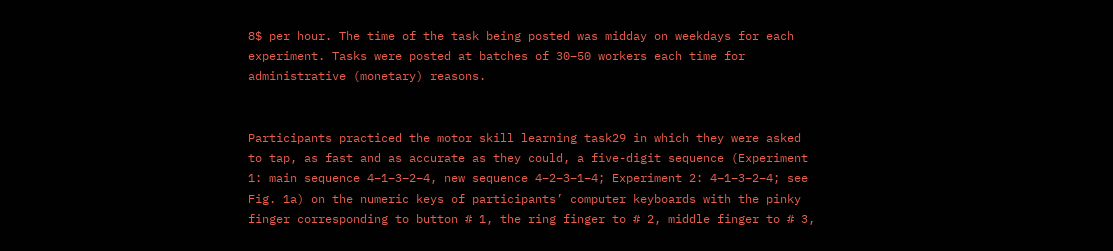8$ per hour. The time of the task being posted was midday on weekdays for each experiment. Tasks were posted at batches of 30–50 workers each time for administrative (monetary) reasons.


Participants practiced the motor skill learning task29 in which they were asked to tap, as fast and as accurate as they could, a five-digit sequence (Experiment 1: main sequence 4–1–3–2–4, new sequence 4–2–3–1–4; Experiment 2: 4–1–3–2–4; see Fig. 1a) on the numeric keys of participants’ computer keyboards with the pinky finger corresponding to button # 1, the ring finger to # 2, middle finger to # 3,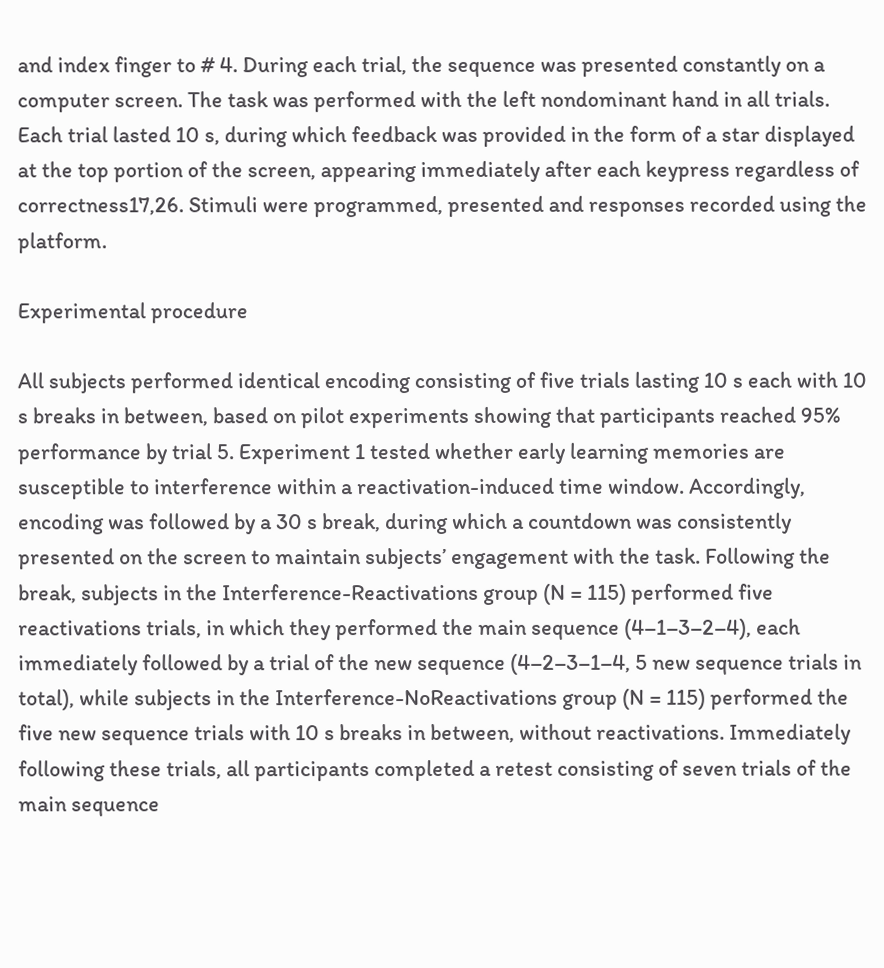and index finger to # 4. During each trial, the sequence was presented constantly on a computer screen. The task was performed with the left nondominant hand in all trials. Each trial lasted 10 s, during which feedback was provided in the form of a star displayed at the top portion of the screen, appearing immediately after each keypress regardless of correctness17,26. Stimuli were programmed, presented and responses recorded using the platform.

Experimental procedure

All subjects performed identical encoding consisting of five trials lasting 10 s each with 10 s breaks in between, based on pilot experiments showing that participants reached 95% performance by trial 5. Experiment 1 tested whether early learning memories are susceptible to interference within a reactivation-induced time window. Accordingly, encoding was followed by a 30 s break, during which a countdown was consistently presented on the screen to maintain subjects’ engagement with the task. Following the break, subjects in the Interference-Reactivations group (N = 115) performed five reactivations trials, in which they performed the main sequence (4–1–3–2–4), each immediately followed by a trial of the new sequence (4–2–3–1–4, 5 new sequence trials in total), while subjects in the Interference-NoReactivations group (N = 115) performed the five new sequence trials with 10 s breaks in between, without reactivations. Immediately following these trials, all participants completed a retest consisting of seven trials of the main sequence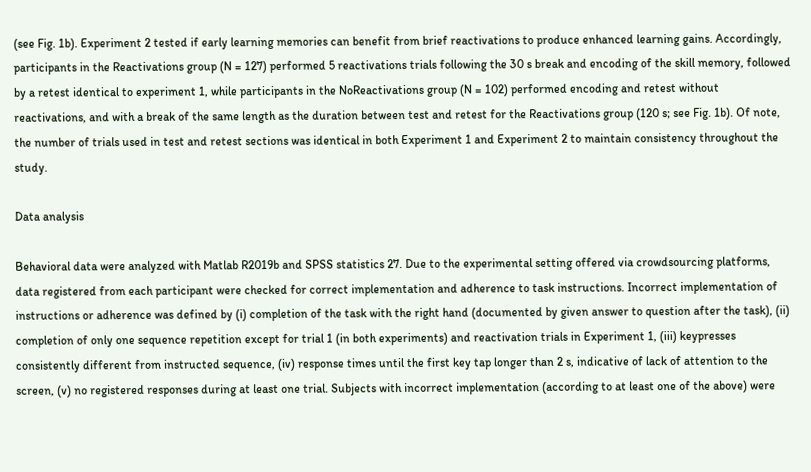(see Fig. 1b). Experiment 2 tested if early learning memories can benefit from brief reactivations to produce enhanced learning gains. Accordingly, participants in the Reactivations group (N = 127) performed 5 reactivations trials following the 30 s break and encoding of the skill memory, followed by a retest identical to experiment 1, while participants in the NoReactivations group (N = 102) performed encoding and retest without reactivations, and with a break of the same length as the duration between test and retest for the Reactivations group (120 s; see Fig. 1b). Of note, the number of trials used in test and retest sections was identical in both Experiment 1 and Experiment 2 to maintain consistency throughout the study.

Data analysis

Behavioral data were analyzed with Matlab R2019b and SPSS statistics 27. Due to the experimental setting offered via crowdsourcing platforms, data registered from each participant were checked for correct implementation and adherence to task instructions. Incorrect implementation of instructions or adherence was defined by (i) completion of the task with the right hand (documented by given answer to question after the task), (ii) completion of only one sequence repetition except for trial 1 (in both experiments) and reactivation trials in Experiment 1, (iii) keypresses consistently different from instructed sequence, (iv) response times until the first key tap longer than 2 s, indicative of lack of attention to the screen, (v) no registered responses during at least one trial. Subjects with incorrect implementation (according to at least one of the above) were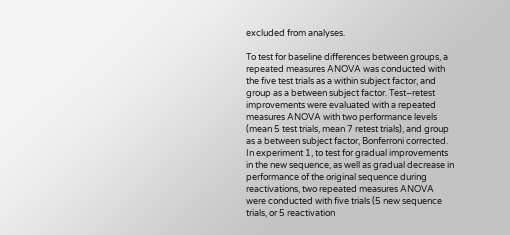excluded from analyses.

To test for baseline differences between groups, a repeated measures ANOVA was conducted with the five test trials as a within subject factor, and group as a between subject factor. Test–retest improvements were evaluated with a repeated measures ANOVA with two performance levels (mean 5 test trials, mean 7 retest trials), and group as a between subject factor, Bonferroni corrected. In experiment 1, to test for gradual improvements in the new sequence, as well as gradual decrease in performance of the original sequence during reactivations, two repeated measures ANOVA were conducted with five trials (5 new sequence trials, or 5 reactivation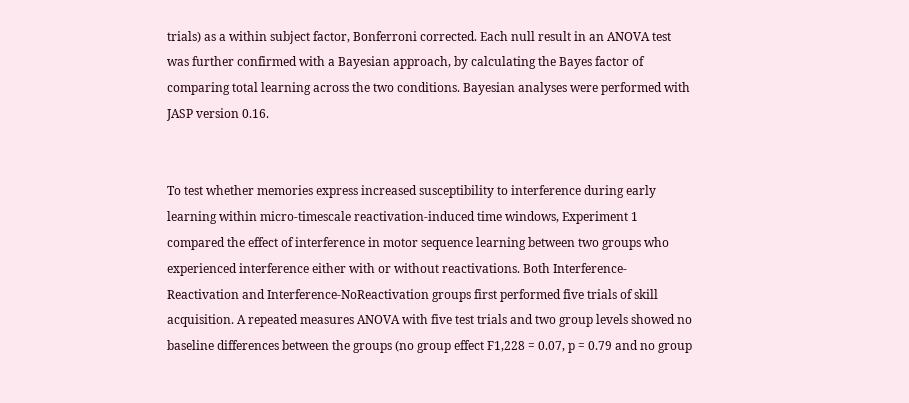trials) as a within subject factor, Bonferroni corrected. Each null result in an ANOVA test was further confirmed with a Bayesian approach, by calculating the Bayes factor of comparing total learning across the two conditions. Bayesian analyses were performed with JASP version 0.16.


To test whether memories express increased susceptibility to interference during early learning within micro-timescale reactivation-induced time windows, Experiment 1 compared the effect of interference in motor sequence learning between two groups who experienced interference either with or without reactivations. Both Interference-Reactivation and Interference-NoReactivation groups first performed five trials of skill acquisition. A repeated measures ANOVA with five test trials and two group levels showed no baseline differences between the groups (no group effect F1,228 = 0.07, p = 0.79 and no group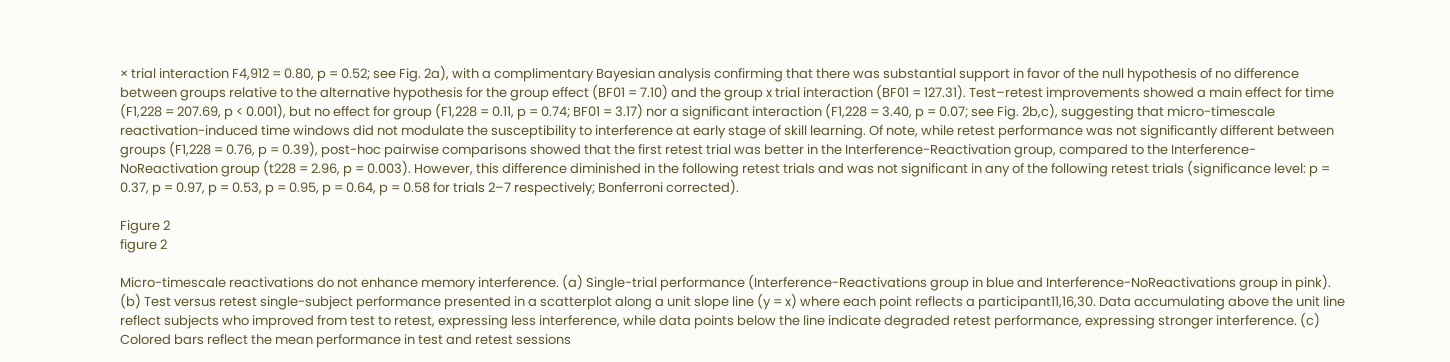× trial interaction F4,912 = 0.80, p = 0.52; see Fig. 2a), with a complimentary Bayesian analysis confirming that there was substantial support in favor of the null hypothesis of no difference between groups relative to the alternative hypothesis for the group effect (BF01 = 7.10) and the group x trial interaction (BF01 = 127.31). Test–retest improvements showed a main effect for time (F1,228 = 207.69, p < 0.001), but no effect for group (F1,228 = 0.11, p = 0.74; BF01 = 3.17) nor a significant interaction (F1,228 = 3.40, p = 0.07; see Fig. 2b,c), suggesting that micro-timescale reactivation-induced time windows did not modulate the susceptibility to interference at early stage of skill learning. Of note, while retest performance was not significantly different between groups (F1,228 = 0.76, p = 0.39), post-hoc pairwise comparisons showed that the first retest trial was better in the Interference-Reactivation group, compared to the Interference-NoReactivation group (t228 = 2.96, p = 0.003). However, this difference diminished in the following retest trials and was not significant in any of the following retest trials (significance level: p = 0.37, p = 0.97, p = 0.53, p = 0.95, p = 0.64, p = 0.58 for trials 2–7 respectively; Bonferroni corrected).

Figure 2
figure 2

Micro-timescale reactivations do not enhance memory interference. (a) Single-trial performance (Interference-Reactivations group in blue and Interference-NoReactivations group in pink). (b) Test versus retest single-subject performance presented in a scatterplot along a unit slope line (y = x) where each point reflects a participant11,16,30. Data accumulating above the unit line reflect subjects who improved from test to retest, expressing less interference, while data points below the line indicate degraded retest performance, expressing stronger interference. (c) Colored bars reflect the mean performance in test and retest sessions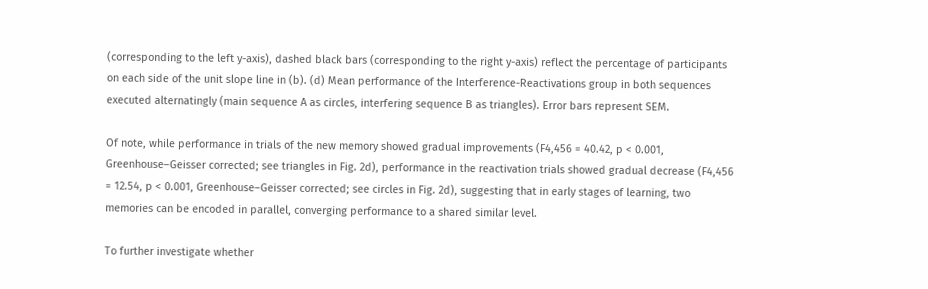(corresponding to the left y-axis), dashed black bars (corresponding to the right y-axis) reflect the percentage of participants on each side of the unit slope line in (b). (d) Mean performance of the Interference-Reactivations group in both sequences executed alternatingly (main sequence A as circles, interfering sequence B as triangles). Error bars represent SEM.

Of note, while performance in trials of the new memory showed gradual improvements (F4,456 = 40.42, p < 0.001, Greenhouse–Geisser corrected; see triangles in Fig. 2d), performance in the reactivation trials showed gradual decrease (F4,456 = 12.54, p < 0.001, Greenhouse–Geisser corrected; see circles in Fig. 2d), suggesting that in early stages of learning, two memories can be encoded in parallel, converging performance to a shared similar level.

To further investigate whether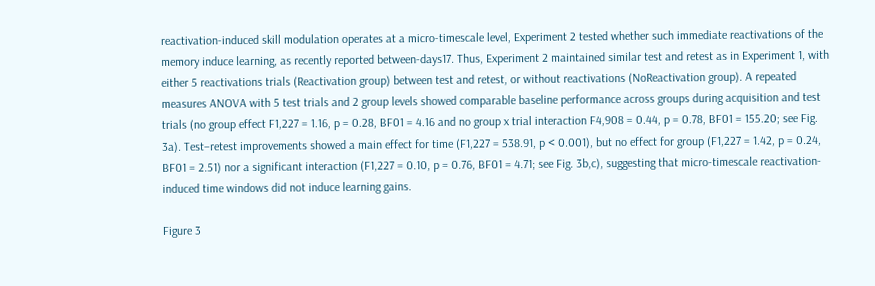reactivation-induced skill modulation operates at a micro-timescale level, Experiment 2 tested whether such immediate reactivations of the memory induce learning, as recently reported between-days17. Thus, Experiment 2 maintained similar test and retest as in Experiment 1, with either 5 reactivations trials (Reactivation group) between test and retest, or without reactivations (NoReactivation group). A repeated measures ANOVA with 5 test trials and 2 group levels showed comparable baseline performance across groups during acquisition and test trials (no group effect F1,227 = 1.16, p = 0.28, BF01 = 4.16 and no group x trial interaction F4,908 = 0.44, p = 0.78, BF01 = 155.20; see Fig. 3a). Test–retest improvements showed a main effect for time (F1,227 = 538.91, p < 0.001), but no effect for group (F1,227 = 1.42, p = 0.24, BF01 = 2.51) nor a significant interaction (F1,227 = 0.10, p = 0.76, BF01 = 4.71; see Fig. 3b,c), suggesting that micro-timescale reactivation-induced time windows did not induce learning gains.

Figure 3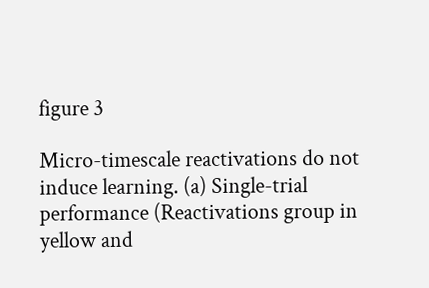figure 3

Micro-timescale reactivations do not induce learning. (a) Single-trial performance (Reactivations group in yellow and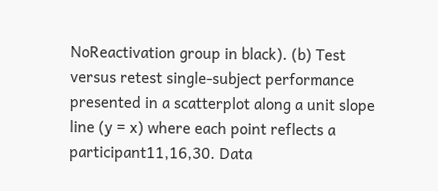NoReactivation group in black). (b) Test versus retest single-subject performance presented in a scatterplot along a unit slope line (y = x) where each point reflects a participant11,16,30. Data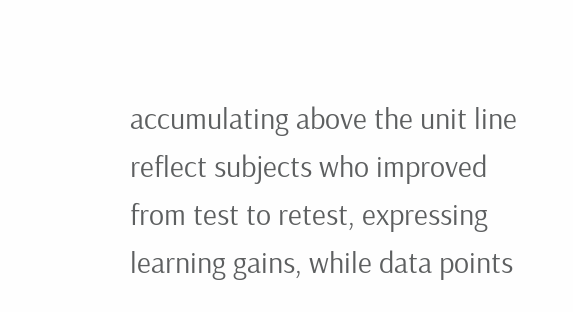accumulating above the unit line reflect subjects who improved from test to retest, expressing learning gains, while data points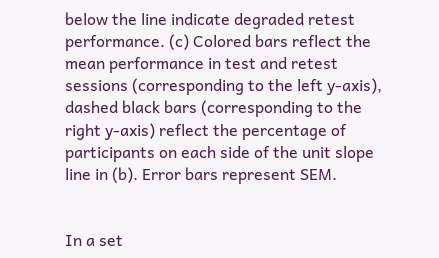below the line indicate degraded retest performance. (c) Colored bars reflect the mean performance in test and retest sessions (corresponding to the left y-axis), dashed black bars (corresponding to the right y-axis) reflect the percentage of participants on each side of the unit slope line in (b). Error bars represent SEM.


In a set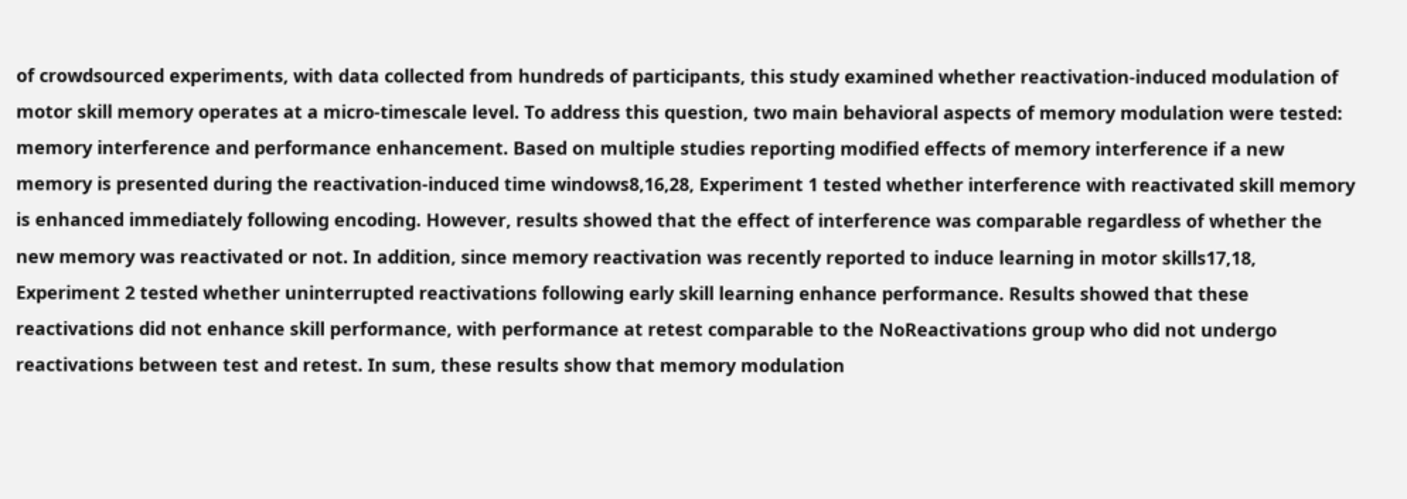of crowdsourced experiments, with data collected from hundreds of participants, this study examined whether reactivation-induced modulation of motor skill memory operates at a micro-timescale level. To address this question, two main behavioral aspects of memory modulation were tested: memory interference and performance enhancement. Based on multiple studies reporting modified effects of memory interference if a new memory is presented during the reactivation-induced time windows8,16,28, Experiment 1 tested whether interference with reactivated skill memory is enhanced immediately following encoding. However, results showed that the effect of interference was comparable regardless of whether the new memory was reactivated or not. In addition, since memory reactivation was recently reported to induce learning in motor skills17,18, Experiment 2 tested whether uninterrupted reactivations following early skill learning enhance performance. Results showed that these reactivations did not enhance skill performance, with performance at retest comparable to the NoReactivations group who did not undergo reactivations between test and retest. In sum, these results show that memory modulation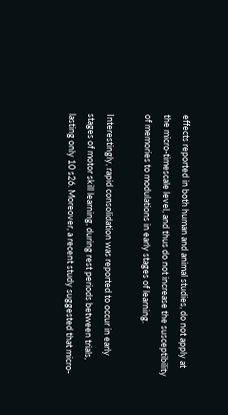effects reported in both human and animal studies, do not apply at the micro-timescale level, and thus do not increase the susceptibility of memories to modulations in early stages of learning.

Interestingly, rapid consolidation was reported to occur in early stages of motor skill learning, during rest periods between trials, lasting only 10 s26. Moreover, a recent study suggested that micro-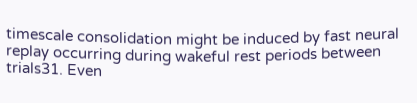timescale consolidation might be induced by fast neural replay occurring during wakeful rest periods between trials31. Even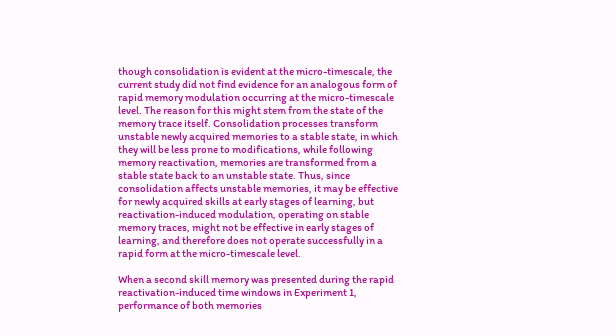though consolidation is evident at the micro-timescale, the current study did not find evidence for an analogous form of rapid memory modulation occurring at the micro-timescale level. The reason for this might stem from the state of the memory trace itself. Consolidation processes transform unstable newly acquired memories to a stable state, in which they will be less prone to modifications, while following memory reactivation, memories are transformed from a stable state back to an unstable state. Thus, since consolidation affects unstable memories, it may be effective for newly acquired skills at early stages of learning, but reactivation-induced modulation, operating on stable memory traces, might not be effective in early stages of learning, and therefore does not operate successfully in a rapid form at the micro-timescale level.

When a second skill memory was presented during the rapid reactivation-induced time windows in Experiment 1, performance of both memories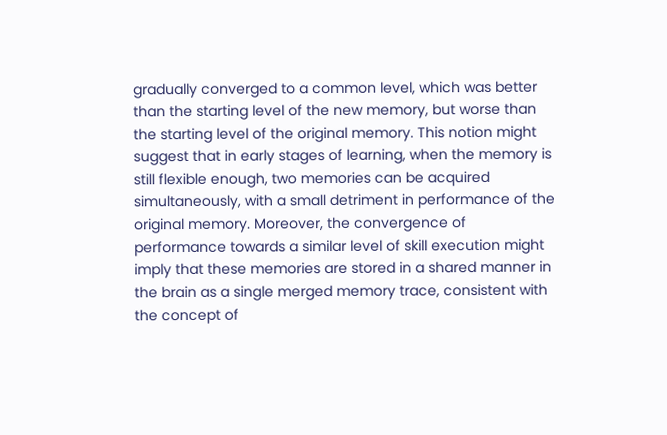gradually converged to a common level, which was better than the starting level of the new memory, but worse than the starting level of the original memory. This notion might suggest that in early stages of learning, when the memory is still flexible enough, two memories can be acquired simultaneously, with a small detriment in performance of the original memory. Moreover, the convergence of performance towards a similar level of skill execution might imply that these memories are stored in a shared manner in the brain as a single merged memory trace, consistent with the concept of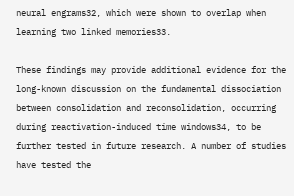neural engrams32, which were shown to overlap when learning two linked memories33.

These findings may provide additional evidence for the long-known discussion on the fundamental dissociation between consolidation and reconsolidation, occurring during reactivation-induced time windows34, to be further tested in future research. A number of studies have tested the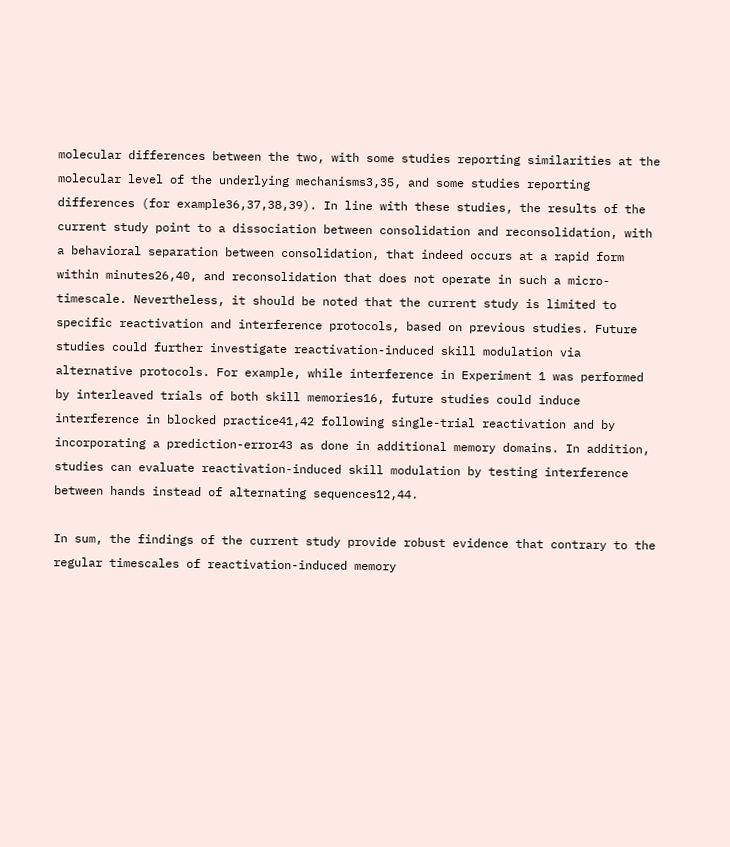molecular differences between the two, with some studies reporting similarities at the molecular level of the underlying mechanisms3,35, and some studies reporting differences (for example36,37,38,39). In line with these studies, the results of the current study point to a dissociation between consolidation and reconsolidation, with a behavioral separation between consolidation, that indeed occurs at a rapid form within minutes26,40, and reconsolidation that does not operate in such a micro-timescale. Nevertheless, it should be noted that the current study is limited to specific reactivation and interference protocols, based on previous studies. Future studies could further investigate reactivation-induced skill modulation via alternative protocols. For example, while interference in Experiment 1 was performed by interleaved trials of both skill memories16, future studies could induce interference in blocked practice41,42 following single-trial reactivation and by incorporating a prediction-error43 as done in additional memory domains. In addition, studies can evaluate reactivation-induced skill modulation by testing interference between hands instead of alternating sequences12,44.

In sum, the findings of the current study provide robust evidence that contrary to the regular timescales of reactivation-induced memory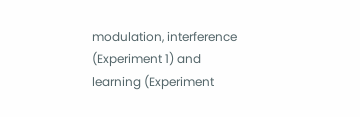modulation, interference (Experiment 1) and learning (Experiment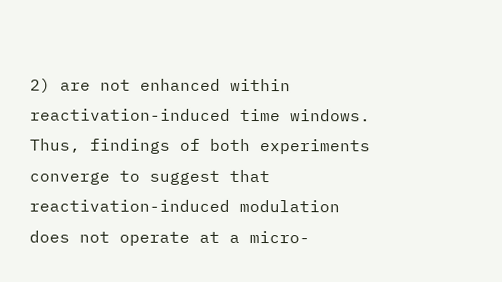2) are not enhanced within reactivation-induced time windows. Thus, findings of both experiments converge to suggest that reactivation-induced modulation does not operate at a micro-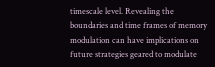timescale level. Revealing the boundaries and time frames of memory modulation can have implications on future strategies geared to modulate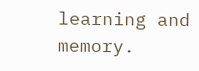learning and memory.